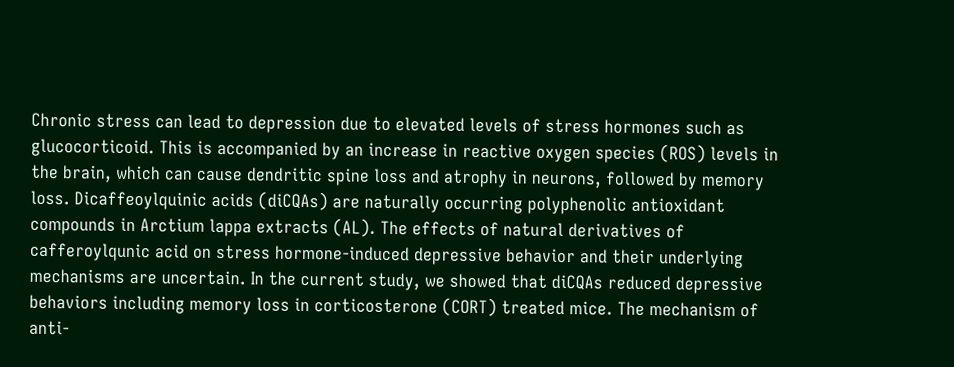Chronic stress can lead to depression due to elevated levels of stress hormones such as glucocorticoid. This is accompanied by an increase in reactive oxygen species (ROS) levels in the brain, which can cause dendritic spine loss and atrophy in neurons, followed by memory loss. Dicaffeoylquinic acids (diCQAs) are naturally occurring polyphenolic antioxidant compounds in Arctium lappa extracts (AL). The effects of natural derivatives of cafferoylqunic acid on stress hormone-induced depressive behavior and their underlying mechanisms are uncertain. In the current study, we showed that diCQAs reduced depressive behaviors including memory loss in corticosterone (CORT) treated mice. The mechanism of anti-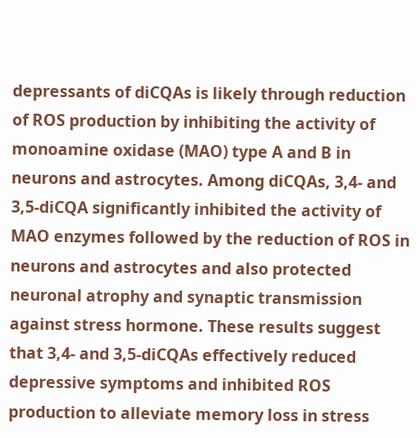depressants of diCQAs is likely through reduction of ROS production by inhibiting the activity of monoamine oxidase (MAO) type A and B in neurons and astrocytes. Among diCQAs, 3,4- and 3,5-diCQA significantly inhibited the activity of MAO enzymes followed by the reduction of ROS in neurons and astrocytes and also protected neuronal atrophy and synaptic transmission against stress hormone. These results suggest that 3,4- and 3,5-diCQAs effectively reduced depressive symptoms and inhibited ROS production to alleviate memory loss in stress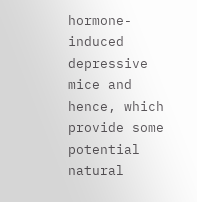hormone-induced depressive mice and hence, which provide some potential natural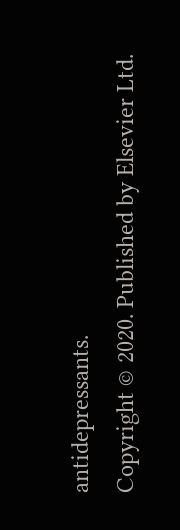antidepressants.
Copyright © 2020. Published by Elsevier Ltd.